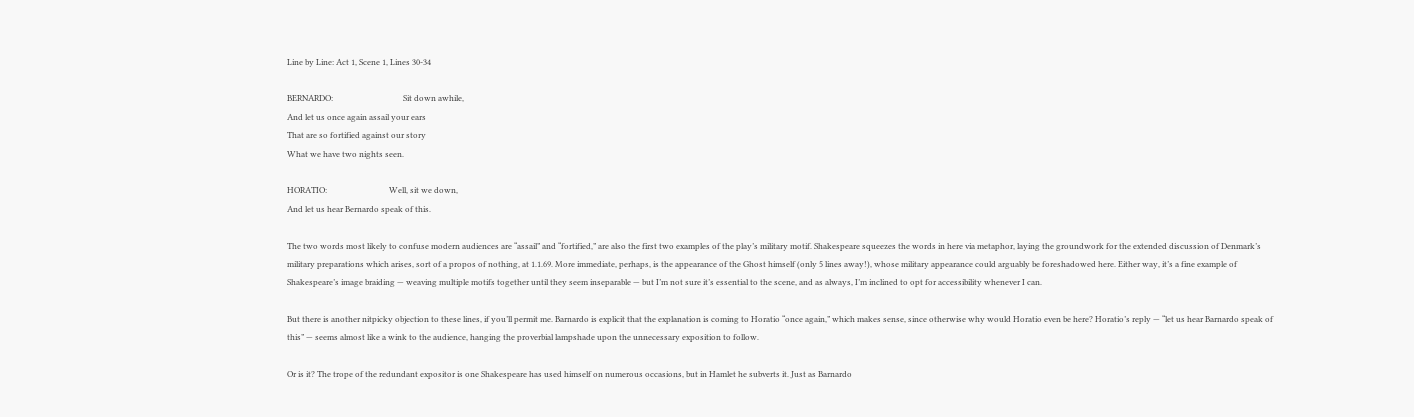Line by Line: Act 1, Scene 1, Lines 30-34

BERNARDO:                                   Sit down awhile,
And let us once again assail your ears
That are so fortified against our story
What we have two nights seen.

HORATIO:                               Well, sit we down,
And let us hear Bernardo speak of this.

The two words most likely to confuse modern audiences are “assail” and “fortified,” are also the first two examples of the play’s military motif. Shakespeare squeezes the words in here via metaphor, laying the groundwork for the extended discussion of Denmark’s military preparations which arises, sort of a propos of nothing, at 1.1.69. More immediate, perhaps, is the appearance of the Ghost himself (only 5 lines away!), whose military appearance could arguably be foreshadowed here. Either way, it’s a fine example of Shakespeare’s image braiding — weaving multiple motifs together until they seem inseparable — but I’m not sure it’s essential to the scene, and as always, I’m inclined to opt for accessibility whenever I can.

But there is another nitpicky objection to these lines, if you’ll permit me. Barnardo is explicit that the explanation is coming to Horatio “once again,” which makes sense, since otherwise why would Horatio even be here? Horatio’s reply — “let us hear Barnardo speak of this” — seems almost like a wink to the audience, hanging the proverbial lampshade upon the unnecessary exposition to follow.

Or is it? The trope of the redundant expositor is one Shakespeare has used himself on numerous occasions, but in Hamlet he subverts it. Just as Barnardo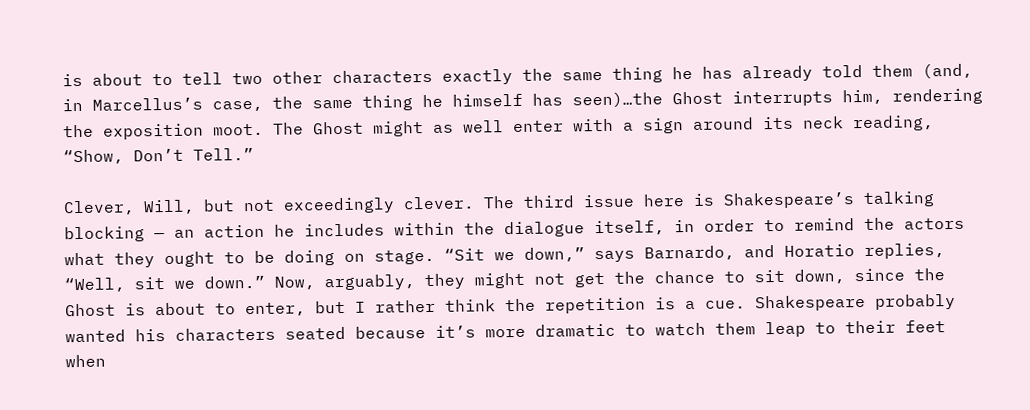is about to tell two other characters exactly the same thing he has already told them (and, in Marcellus’s case, the same thing he himself has seen)…the Ghost interrupts him, rendering the exposition moot. The Ghost might as well enter with a sign around its neck reading, “Show, Don’t Tell.”

Clever, Will, but not exceedingly clever. The third issue here is Shakespeare’s talking blocking — an action he includes within the dialogue itself, in order to remind the actors what they ought to be doing on stage. “Sit we down,” says Barnardo, and Horatio replies, “Well, sit we down.” Now, arguably, they might not get the chance to sit down, since the Ghost is about to enter, but I rather think the repetition is a cue. Shakespeare probably wanted his characters seated because it’s more dramatic to watch them leap to their feet when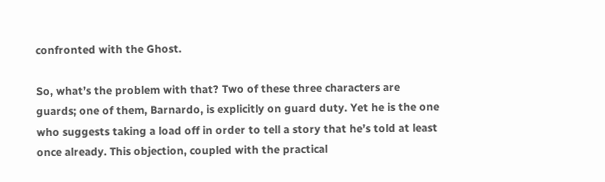confronted with the Ghost.

So, what’s the problem with that? Two of these three characters are guards; one of them, Barnardo, is explicitly on guard duty. Yet he is the one who suggests taking a load off in order to tell a story that he’s told at least once already. This objection, coupled with the practical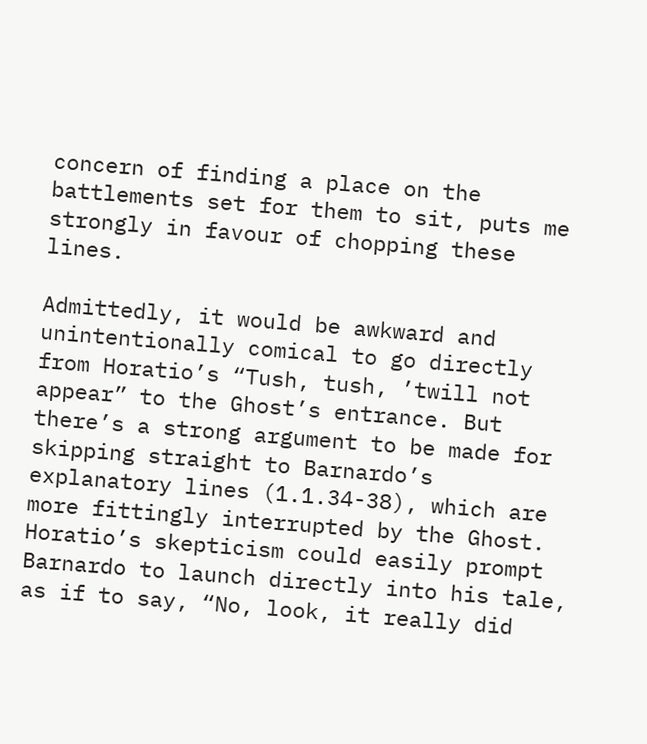concern of finding a place on the battlements set for them to sit, puts me strongly in favour of chopping these lines.

Admittedly, it would be awkward and unintentionally comical to go directly from Horatio’s “Tush, tush, ’twill not appear” to the Ghost’s entrance. But there’s a strong argument to be made for skipping straight to Barnardo’s explanatory lines (1.1.34-38), which are more fittingly interrupted by the Ghost. Horatio’s skepticism could easily prompt Barnardo to launch directly into his tale, as if to say, “No, look, it really did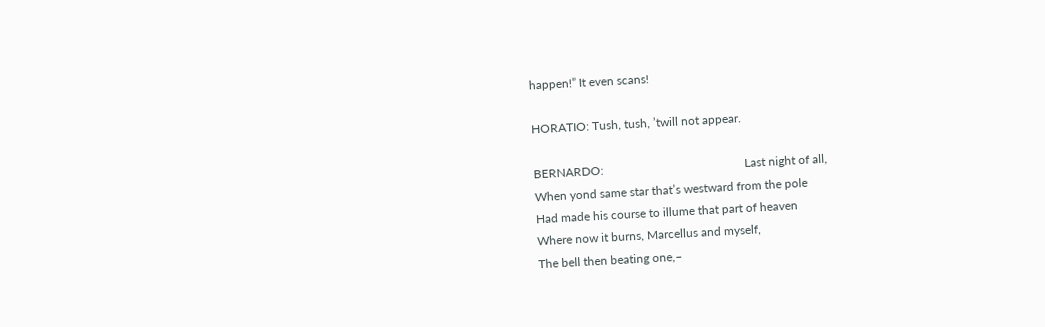happen!” It even scans!

HORATIO: Tush, tush, ’twill not appear.

BERNARDO:                                               Last night of all,
When yond same star that’s westward from the pole
Had made his course to illume that part of heaven
Where now it burns, Marcellus and myself,
The bell then beating one,–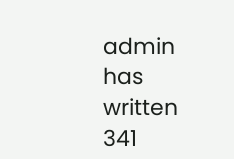admin has written 341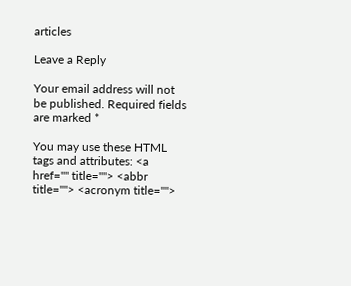articles

Leave a Reply

Your email address will not be published. Required fields are marked *

You may use these HTML tags and attributes: <a href="" title=""> <abbr title=""> <acronym title="">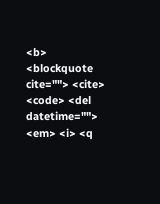<b> <blockquote cite=""> <cite> <code> <del datetime=""> <em> <i> <q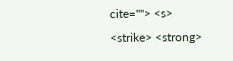cite=""> <s> <strike> <strong>